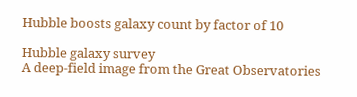Hubble boosts galaxy count by factor of 10

Hubble galaxy survey
A deep-field image from the Great Observatories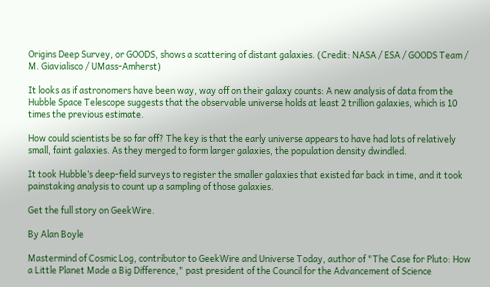Origins Deep Survey, or GOODS, shows a scattering of distant galaxies. (Credit: NASA / ESA / GOODS Team / M. Giavialisco / UMass-Amherst)

It looks as if astronomers have been way, way off on their galaxy counts: A new analysis of data from the Hubble Space Telescope suggests that the observable universe holds at least 2 trillion galaxies, which is 10 times the previous estimate.

How could scientists be so far off? The key is that the early universe appears to have had lots of relatively small, faint galaxies. As they merged to form larger galaxies, the population density dwindled.

It took Hubble’s deep-field surveys to register the smaller galaxies that existed far back in time, and it took painstaking analysis to count up a sampling of those galaxies.

Get the full story on GeekWire.

By Alan Boyle

Mastermind of Cosmic Log, contributor to GeekWire and Universe Today, author of "The Case for Pluto: How a Little Planet Made a Big Difference," past president of the Council for the Advancement of Science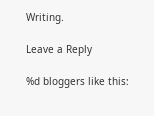Writing.

Leave a Reply

%d bloggers like this: